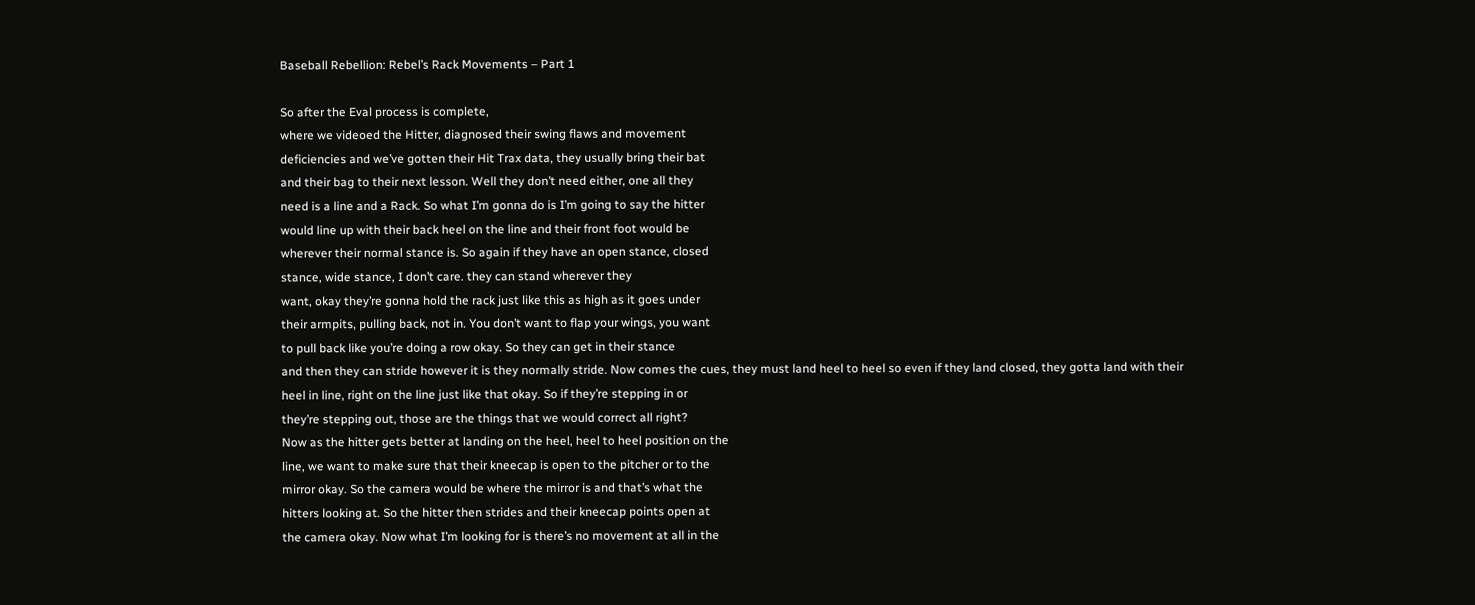Baseball Rebellion: Rebel’s Rack Movements – Part 1

So after the Eval process is complete,
where we videoed the Hitter, diagnosed their swing flaws and movement
deficiencies and we’ve gotten their Hit Trax data, they usually bring their bat
and their bag to their next lesson. Well they don’t need either, one all they
need is a line and a Rack. So what I’m gonna do is I’m going to say the hitter
would line up with their back heel on the line and their front foot would be
wherever their normal stance is. So again if they have an open stance, closed
stance, wide stance, I don’t care. they can stand wherever they
want, okay they’re gonna hold the rack just like this as high as it goes under
their armpits, pulling back, not in. You don’t want to flap your wings, you want
to pull back like you’re doing a row okay. So they can get in their stance
and then they can stride however it is they normally stride. Now comes the cues, they must land heel to heel so even if they land closed, they gotta land with their
heel in line, right on the line just like that okay. So if they’re stepping in or
they’re stepping out, those are the things that we would correct all right?
Now as the hitter gets better at landing on the heel, heel to heel position on the
line, we want to make sure that their kneecap is open to the pitcher or to the
mirror okay. So the camera would be where the mirror is and that’s what the
hitters looking at. So the hitter then strides and their kneecap points open at
the camera okay. Now what I’m looking for is there’s no movement at all in the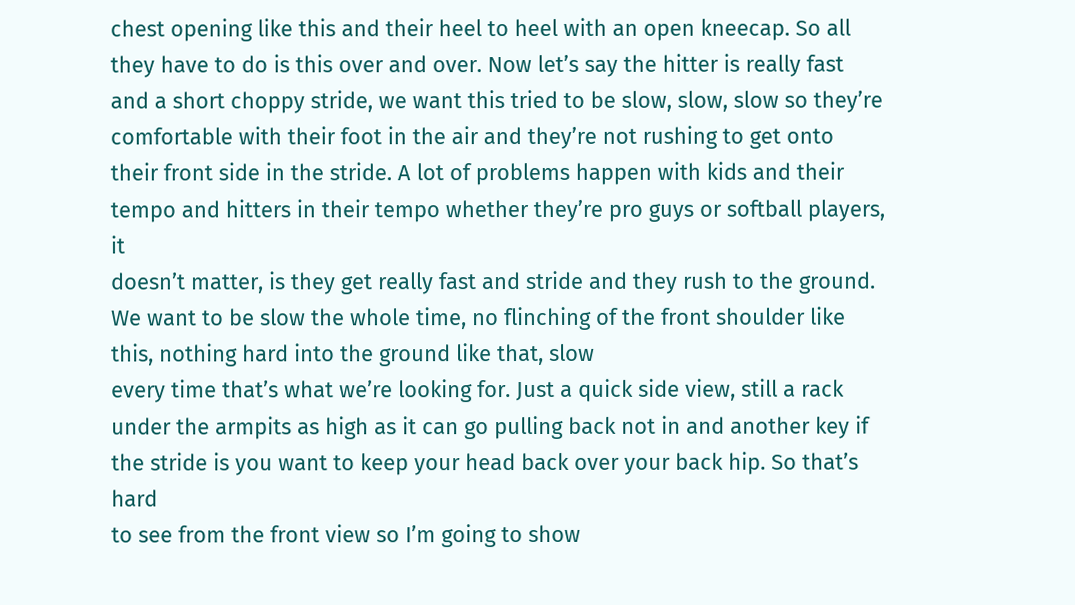chest opening like this and their heel to heel with an open kneecap. So all
they have to do is this over and over. Now let’s say the hitter is really fast
and a short choppy stride, we want this tried to be slow, slow, slow so they’re
comfortable with their foot in the air and they’re not rushing to get onto
their front side in the stride. A lot of problems happen with kids and their
tempo and hitters in their tempo whether they’re pro guys or softball players, it
doesn’t matter, is they get really fast and stride and they rush to the ground.
We want to be slow the whole time, no flinching of the front shoulder like
this, nothing hard into the ground like that, slow
every time that’s what we’re looking for. Just a quick side view, still a rack
under the armpits as high as it can go pulling back not in and another key if
the stride is you want to keep your head back over your back hip. So that’s hard
to see from the front view so I’m going to show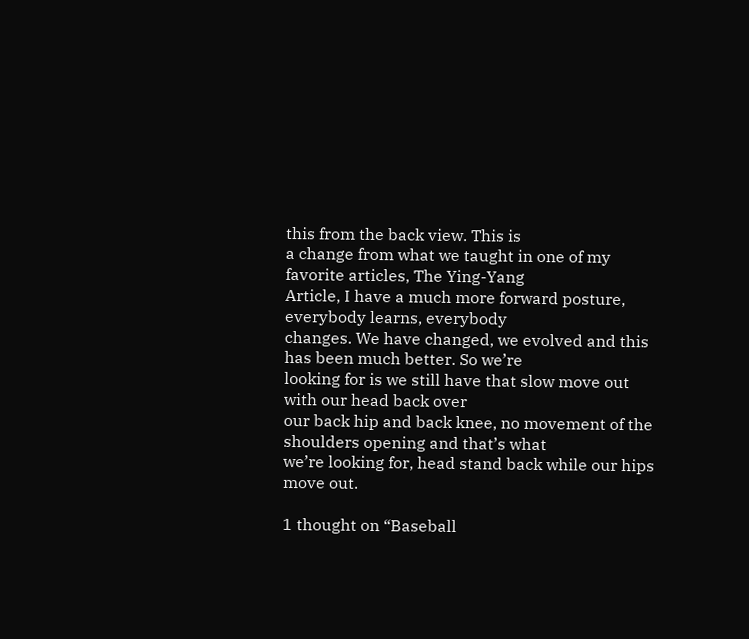this from the back view. This is
a change from what we taught in one of my favorite articles, The Ying-Yang
Article, I have a much more forward posture, everybody learns, everybody
changes. We have changed, we evolved and this has been much better. So we’re
looking for is we still have that slow move out with our head back over
our back hip and back knee, no movement of the shoulders opening and that’s what
we’re looking for, head stand back while our hips move out.

1 thought on “Baseball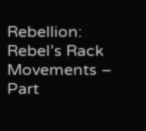Rebellion: Rebel’s Rack Movements – Part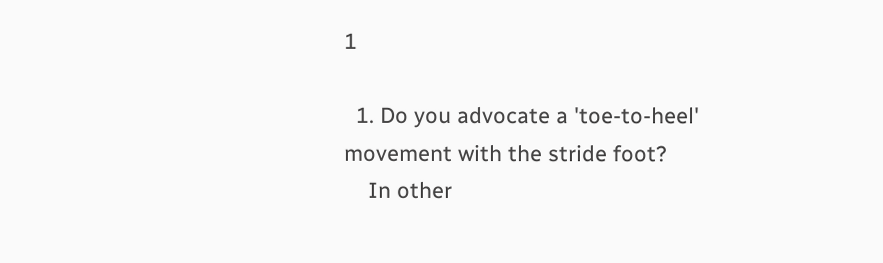1

  1. Do you advocate a 'toe-to-heel' movement with the stride foot?
    In other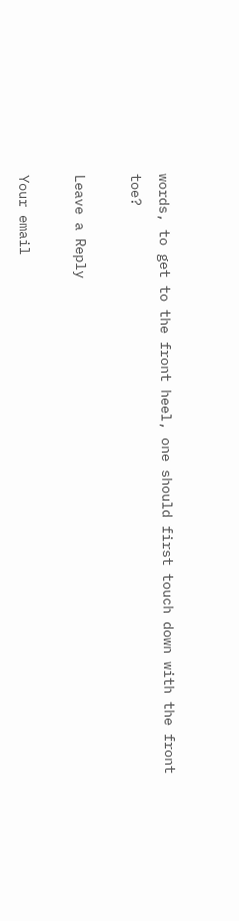words, to get to the front heel, one should first touch down with the front toe?

Leave a Reply

Your email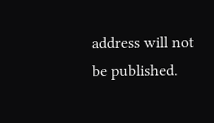address will not be published.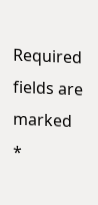Required fields are marked *